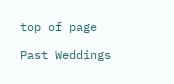top of page

Past Weddings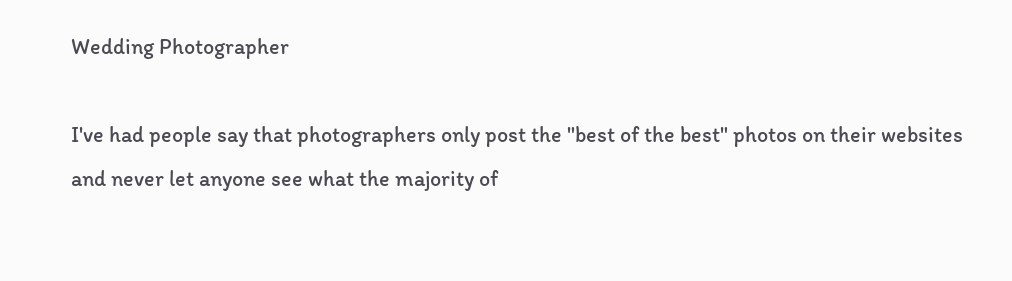Wedding Photographer

I've had people say that photographers only post the "best of the best" photos on their websites and never let anyone see what the majority of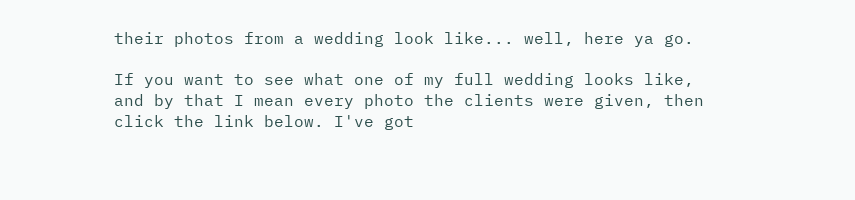their photos from a wedding look like... well, here ya go.

If you want to see what one of my full wedding looks like, and by that I mean every photo the clients were given, then click the link below. I've got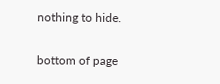nothing to hide.

bottom of page